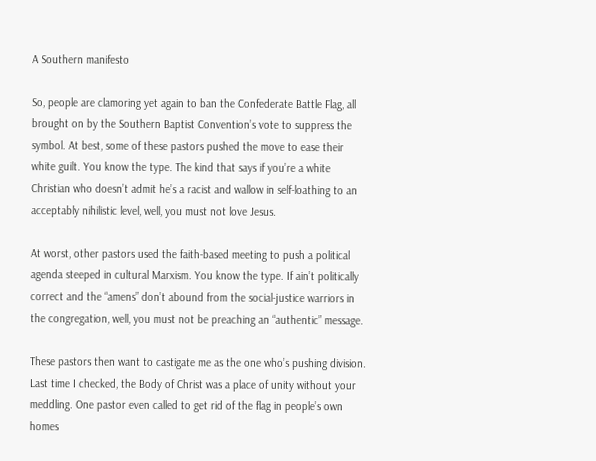A Southern manifesto

So, people are clamoring yet again to ban the Confederate Battle Flag, all brought on by the Southern Baptist Convention’s vote to suppress the symbol. At best, some of these pastors pushed the move to ease their white guilt. You know the type. The kind that says if you’re a white Christian who doesn’t admit he’s a racist and wallow in self-loathing to an acceptably nihilistic level, well, you must not love Jesus.

At worst, other pastors used the faith-based meeting to push a political agenda steeped in cultural Marxism. You know the type. If ain’t politically correct and the “amens” don’t abound from the social-justice warriors in the congregation, well, you must not be preaching an “authentic” message.

These pastors then want to castigate me as the one who’s pushing division. Last time I checked, the Body of Christ was a place of unity without your meddling. One pastor even called to get rid of the flag in people’s own homes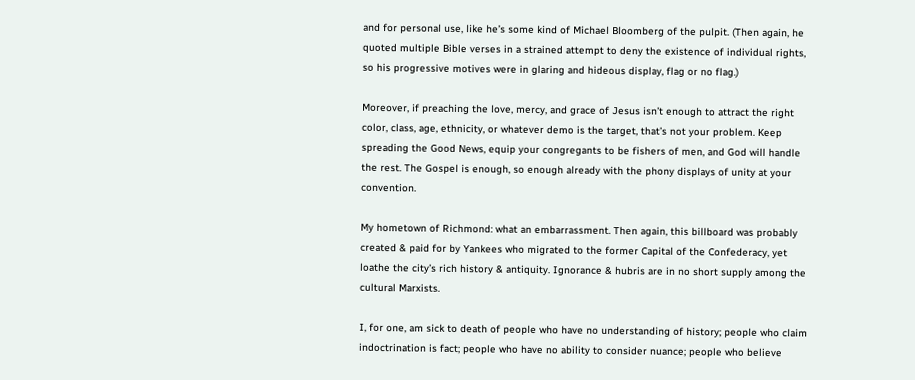and for personal use, like he’s some kind of Michael Bloomberg of the pulpit. (Then again, he quoted multiple Bible verses in a strained attempt to deny the existence of individual rights, so his progressive motives were in glaring and hideous display, flag or no flag.)

Moreover, if preaching the love, mercy, and grace of Jesus isn’t enough to attract the right color, class, age, ethnicity, or whatever demo is the target, that’s not your problem. Keep spreading the Good News, equip your congregants to be fishers of men, and God will handle the rest. The Gospel is enough, so enough already with the phony displays of unity at your convention.

My hometown of Richmond: what an embarrassment. Then again, this billboard was probably created & paid for by Yankees who migrated to the former Capital of the Confederacy, yet loathe the city’s rich history & antiquity. Ignorance & hubris are in no short supply among the cultural Marxists.

I, for one, am sick to death of people who have no understanding of history; people who claim indoctrination is fact; people who have no ability to consider nuance; people who believe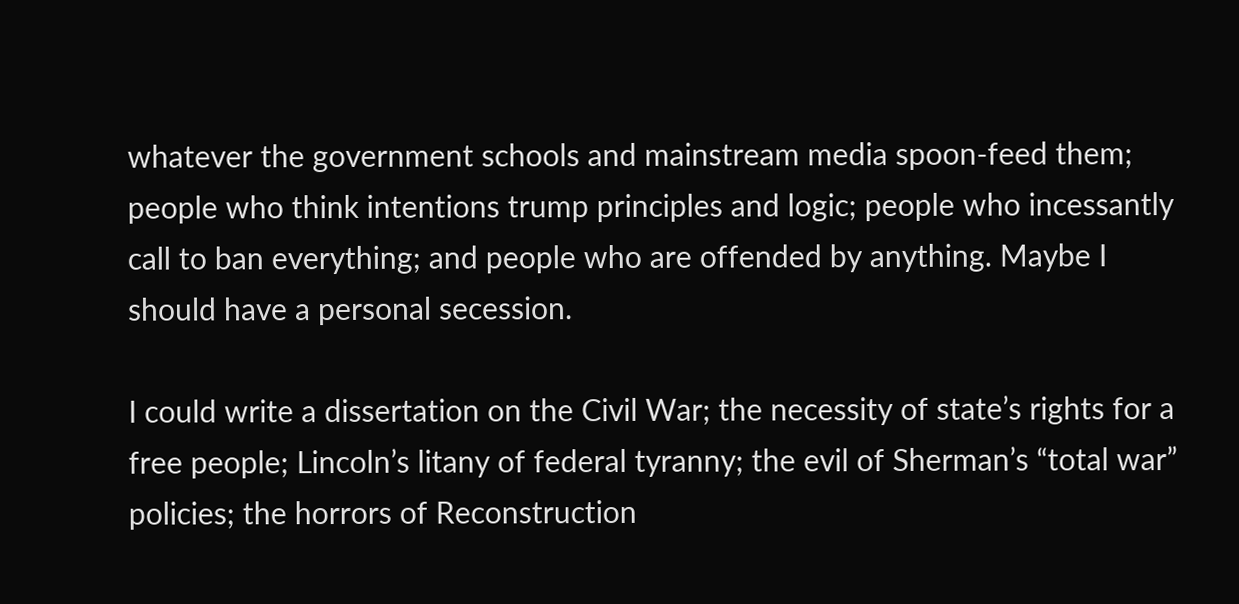whatever the government schools and mainstream media spoon-feed them; people who think intentions trump principles and logic; people who incessantly call to ban everything; and people who are offended by anything. Maybe I should have a personal secession.

I could write a dissertation on the Civil War; the necessity of state’s rights for a free people; Lincoln’s litany of federal tyranny; the evil of Sherman’s “total war” policies; the horrors of Reconstruction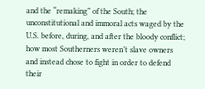and the “remaking” of the South; the unconstitutional and immoral acts waged by the U.S. before, during, and after the bloody conflict; how most Southerners weren’t slave owners and instead chose to fight in order to defend their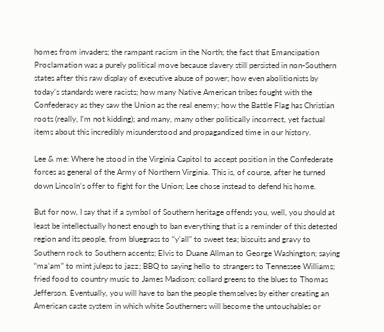homes from invaders; the rampant racism in the North; the fact that Emancipation Proclamation was a purely political move because slavery still persisted in non-Southern states after this raw display of executive abuse of power; how even abolitionists by today’s standards were racists; how many Native American tribes fought with the Confederacy as they saw the Union as the real enemy; how the Battle Flag has Christian roots (really, I’m not kidding); and many, many other politically incorrect, yet factual items about this incredibly misunderstood and propagandized time in our history.

Lee & me: Where he stood in the Virginia Capitol to accept position in the Confederate forces as general of the Army of Northern Virginia. This is, of course, after he turned down Lincoln’s offer to fight for the Union; Lee chose instead to defend his home.

But for now, I say that if a symbol of Southern heritage offends you, well, you should at least be intellectually honest enough to ban everything that is a reminder of this detested region and its people, from bluegrass to “y’all” to sweet tea; biscuits and gravy to Southern rock to Southern accents; Elvis to Duane Allman to George Washington; saying “ma’am” to mint juleps to jazz; BBQ to saying hello to strangers to Tennessee Williams; fried food to country music to James Madison; collard greens to the blues to Thomas Jefferson. Eventually, you will have to ban the people themselves by either creating an American caste system in which white Southerners will become the untouchables or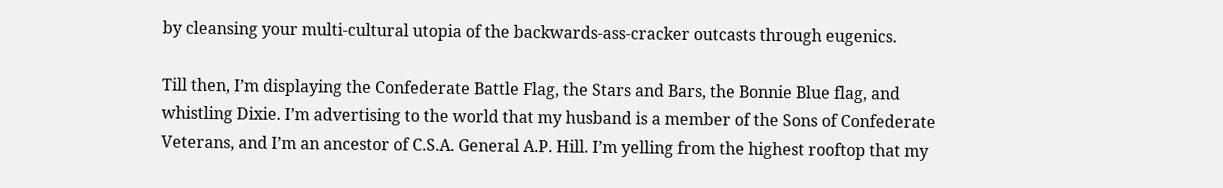by cleansing your multi-cultural utopia of the backwards-ass-cracker outcasts through eugenics.

Till then, I’m displaying the Confederate Battle Flag, the Stars and Bars, the Bonnie Blue flag, and whistling Dixie. I’m advertising to the world that my husband is a member of the Sons of Confederate Veterans, and I’m an ancestor of C.S.A. General A.P. Hill. I’m yelling from the highest rooftop that my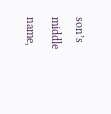son’s middle name,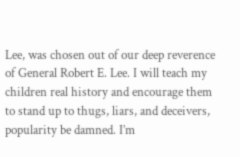Lee, was chosen out of our deep reverence of General Robert E. Lee. I will teach my children real history and encourage them to stand up to thugs, liars, and deceivers, popularity be damned. I’m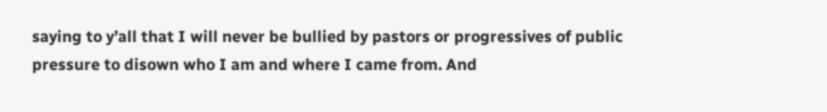saying to y’all that I will never be bullied by pastors or progressives of public pressure to disown who I am and where I came from. And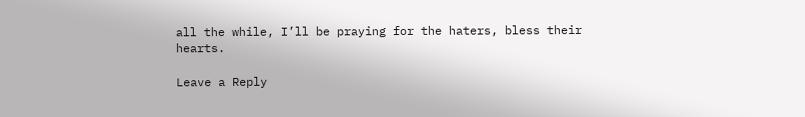all the while, I’ll be praying for the haters, bless their hearts.

Leave a Reply